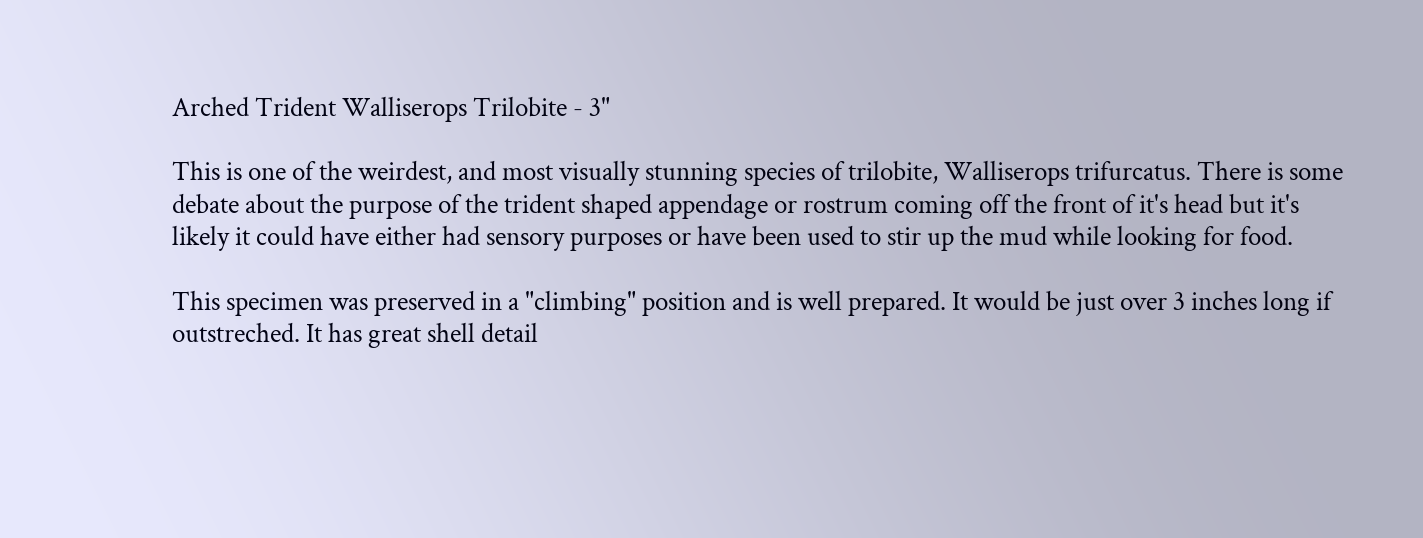Arched Trident Walliserops Trilobite - 3"

This is one of the weirdest, and most visually stunning species of trilobite, Walliserops trifurcatus. There is some debate about the purpose of the trident shaped appendage or rostrum coming off the front of it's head but it's likely it could have either had sensory purposes or have been used to stir up the mud while looking for food.

This specimen was preserved in a "climbing" position and is well prepared. It would be just over 3 inches long if outstreched. It has great shell detail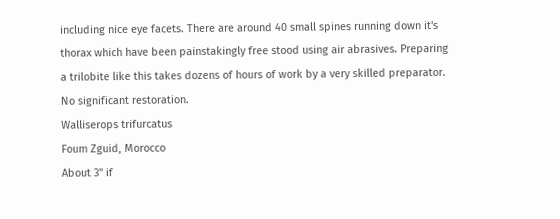including nice eye facets. There are around 40 small spines running down it's thorax which have been painstakingly free stood using air abrasives. Preparing a trilobite like this takes dozens of hours of work by a very skilled preparator. No significant restoration.
Walliserops trifurcatus
Foum Zguid, Morocco
About 3" if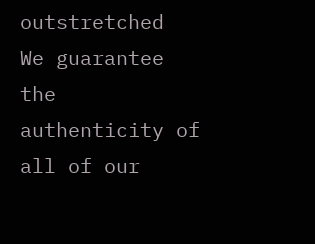outstretched
We guarantee the authenticity of all of our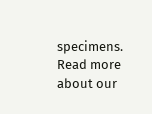specimens. Read more about our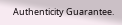Authenticity Guarantee.